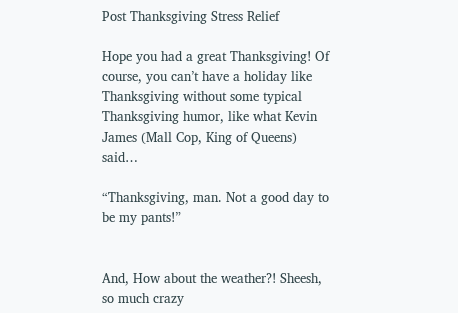Post Thanksgiving Stress Relief

Hope you had a great Thanksgiving! Of course, you can’t have a holiday like Thanksgiving without some typical Thanksgiving humor, like what Kevin James (Mall Cop, King of Queens) said…

“Thanksgiving, man. Not a good day to be my pants!”


And, How about the weather?! Sheesh, so much crazy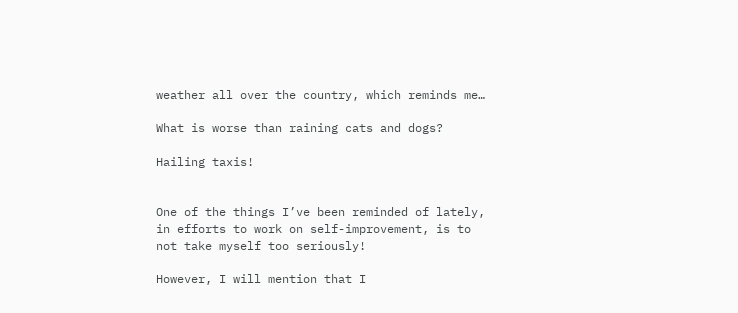weather all over the country, which reminds me…

What is worse than raining cats and dogs?

Hailing taxis!


One of the things I’ve been reminded of lately, in efforts to work on self-improvement, is to not take myself too seriously!

However, I will mention that I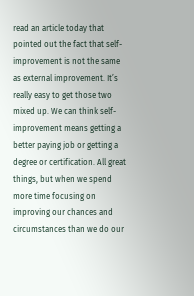read an article today that pointed out the fact that self-improvement is not the same as external improvement. It’s really easy to get those two mixed up. We can think self-improvement means getting a better paying job or getting a degree or certification. All great things, but when we spend more time focusing on improving our chances and circumstances than we do our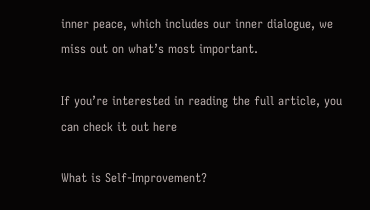inner peace, which includes our inner dialogue, we miss out on what’s most important.

If you’re interested in reading the full article, you can check it out here

What is Self-Improvement?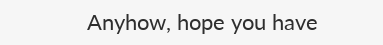Anyhow, hope you have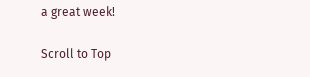a great week!

Scroll to Top